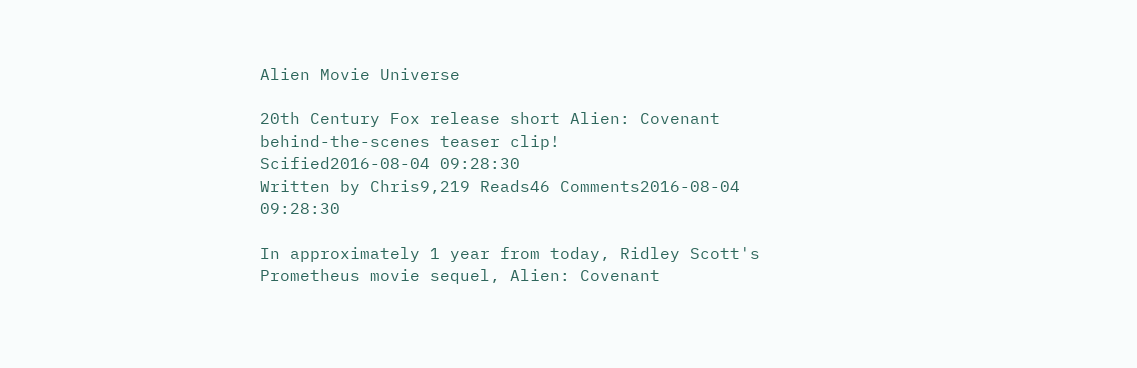Alien Movie Universe

20th Century Fox release short Alien: Covenant behind-the-scenes teaser clip!
Scified2016-08-04 09:28:30
Written by Chris9,219 Reads46 Comments2016-08-04 09:28:30

In approximately 1 year from today, Ridley Scott's Prometheus movie sequel, Alien: Covenant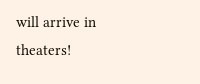will arrive in theaters!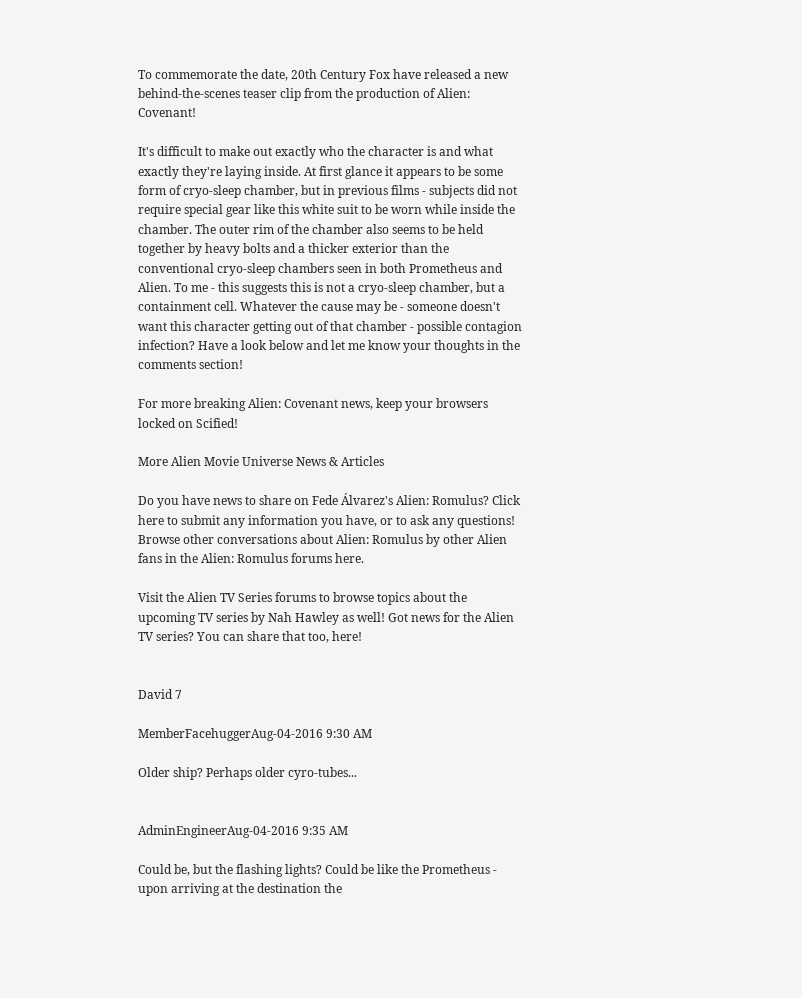To commemorate the date, 20th Century Fox have released a new behind-the-scenes teaser clip from the production of Alien: Covenant!

It's difficult to make out exactly who the character is and what exactly they're laying inside. At first glance it appears to be some form of cryo-sleep chamber, but in previous films - subjects did not require special gear like this white suit to be worn while inside the chamber. The outer rim of the chamber also seems to be held together by heavy bolts and a thicker exterior than the conventional cryo-sleep chambers seen in both Prometheus and Alien. To me - this suggests this is not a cryo-sleep chamber, but a containment cell. Whatever the cause may be - someone doesn't want this character getting out of that chamber - possible contagion infection? Have a look below and let me know your thoughts in the comments section!

For more breaking Alien: Covenant news, keep your browsers locked on Scified!

More Alien Movie Universe News & Articles

Do you have news to share on Fede Álvarez's Alien: Romulus? Click here to submit any information you have, or to ask any questions! Browse other conversations about Alien: Romulus by other Alien fans in the Alien: Romulus forums here.

Visit the Alien TV Series forums to browse topics about the upcoming TV series by Nah Hawley as well! Got news for the Alien TV series? You can share that too, here!


David 7

MemberFacehuggerAug-04-2016 9:30 AM

Older ship? Perhaps older cyro-tubes...


AdminEngineerAug-04-2016 9:35 AM

Could be, but the flashing lights? Could be like the Prometheus - upon arriving at the destination the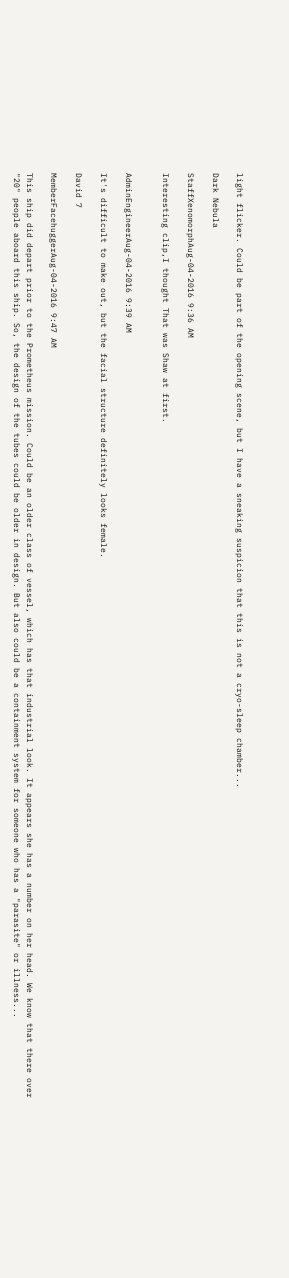light flicker. Could be part of the opening scene, but I have a sneaking suspicion that this is not a cryo-sleep chamber...

Dark Nebula

StaffXenomorphAug-04-2016 9:36 AM

Interesting clip,I thought That was Shaw at first.


AdminEngineerAug-04-2016 9:39 AM

It's difficult to make out, but the facial structure definitely looks female.

David 7

MemberFacehuggerAug-04-2016 9:47 AM

This ship did depart prior to the Prometheus mission. Could be an older class of vessel, which has that industrial look. It appears she has a number on her head. We know that there over "20" people aboard this ship. So, the design of the tubes could be older in design. But also could be a containment system for someone who has a "parasite" or illness...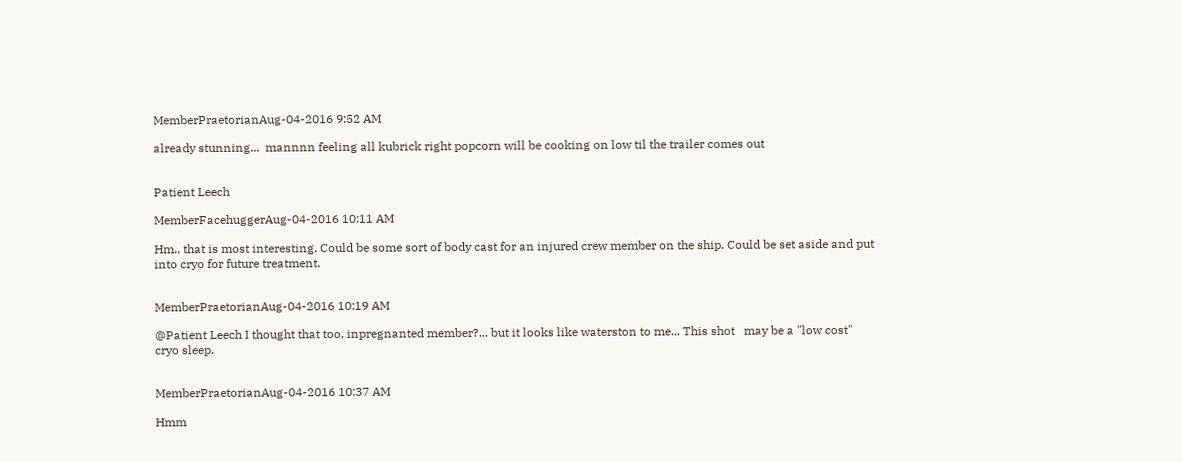MemberPraetorianAug-04-2016 9:52 AM

already stunning...  mannnn feeling all kubrick right popcorn will be cooking on low til the trailer comes out


Patient Leech

MemberFacehuggerAug-04-2016 10:11 AM

Hm.. that is most interesting. Could be some sort of body cast for an injured crew member on the ship. Could be set aside and put into cryo for future treatment.


MemberPraetorianAug-04-2016 10:19 AM

@Patient Leech I thought that too, inpregnanted member?... but it looks like waterston to me... This shot   may be a "low cost" cryo sleep.


MemberPraetorianAug-04-2016 10:37 AM

Hmm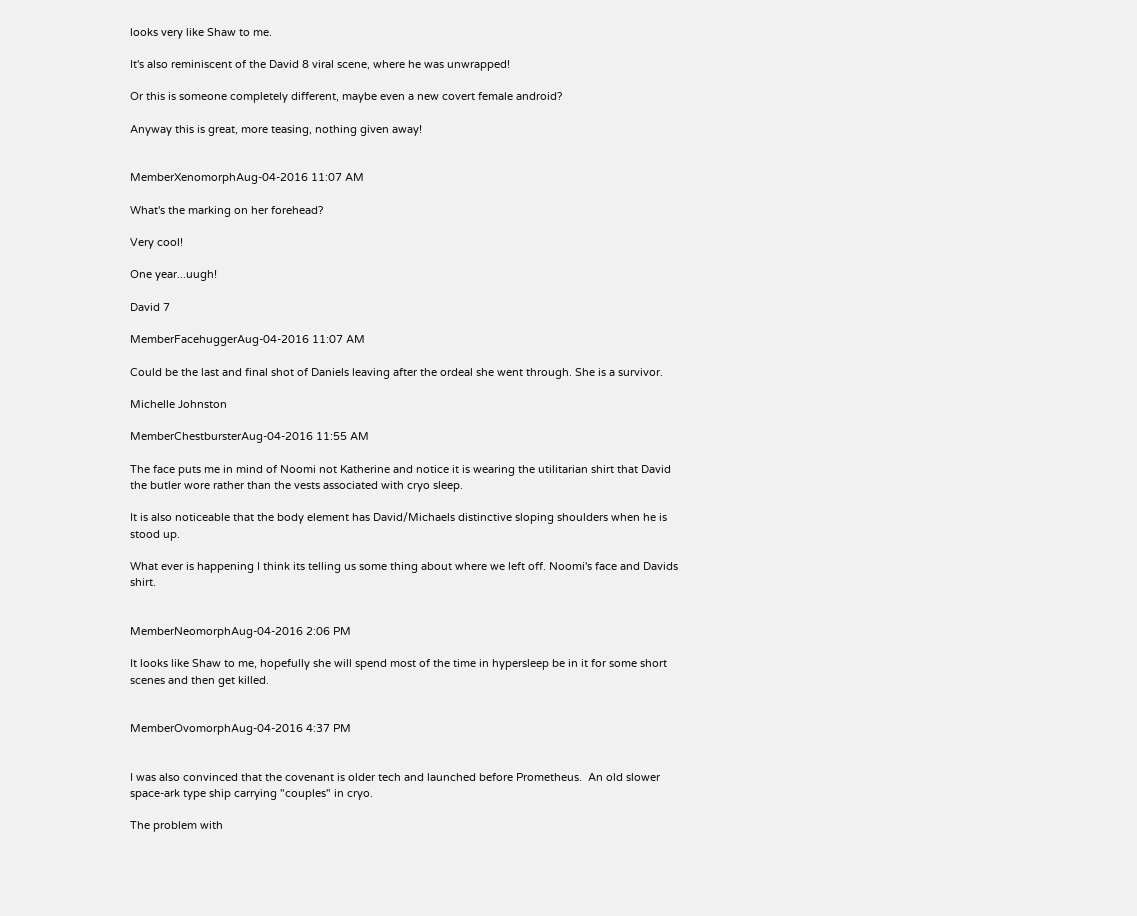looks very like Shaw to me.

It's also reminiscent of the David 8 viral scene, where he was unwrapped!

Or this is someone completely different, maybe even a new covert female android?

Anyway this is great, more teasing, nothing given away!


MemberXenomorphAug-04-2016 11:07 AM

What's the marking on her forehead?

Very cool!

One year...uugh!

David 7

MemberFacehuggerAug-04-2016 11:07 AM

Could be the last and final shot of Daniels leaving after the ordeal she went through. She is a survivor.

Michelle Johnston

MemberChestbursterAug-04-2016 11:55 AM

The face puts me in mind of Noomi not Katherine and notice it is wearing the utilitarian shirt that David the butler wore rather than the vests associated with cryo sleep.

It is also noticeable that the body element has David/Michaels distinctive sloping shoulders when he is stood up.

What ever is happening I think its telling us some thing about where we left off. Noomi's face and Davids shirt.


MemberNeomorphAug-04-2016 2:06 PM

It looks like Shaw to me, hopefully she will spend most of the time in hypersleep be in it for some short scenes and then get killed.


MemberOvomorphAug-04-2016 4:37 PM


I was also convinced that the covenant is older tech and launched before Prometheus.  An old slower space-ark type ship carrying "couples" in cryo.

The problem with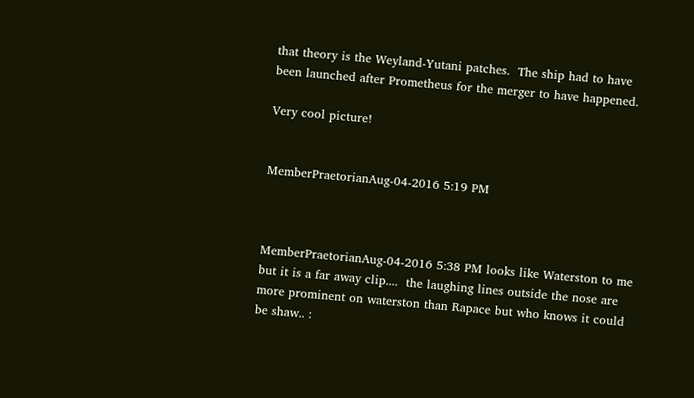that theory is the Weyland-Yutani patches.  The ship had to have been launched after Prometheus for the merger to have happened.

Very cool picture!


MemberPraetorianAug-04-2016 5:19 PM



MemberPraetorianAug-04-2016 5:38 PM looks like Waterston to me but it is a far away clip....  the laughing lines outside the nose are more prominent on waterston than Rapace but who knows it could be shaw.. :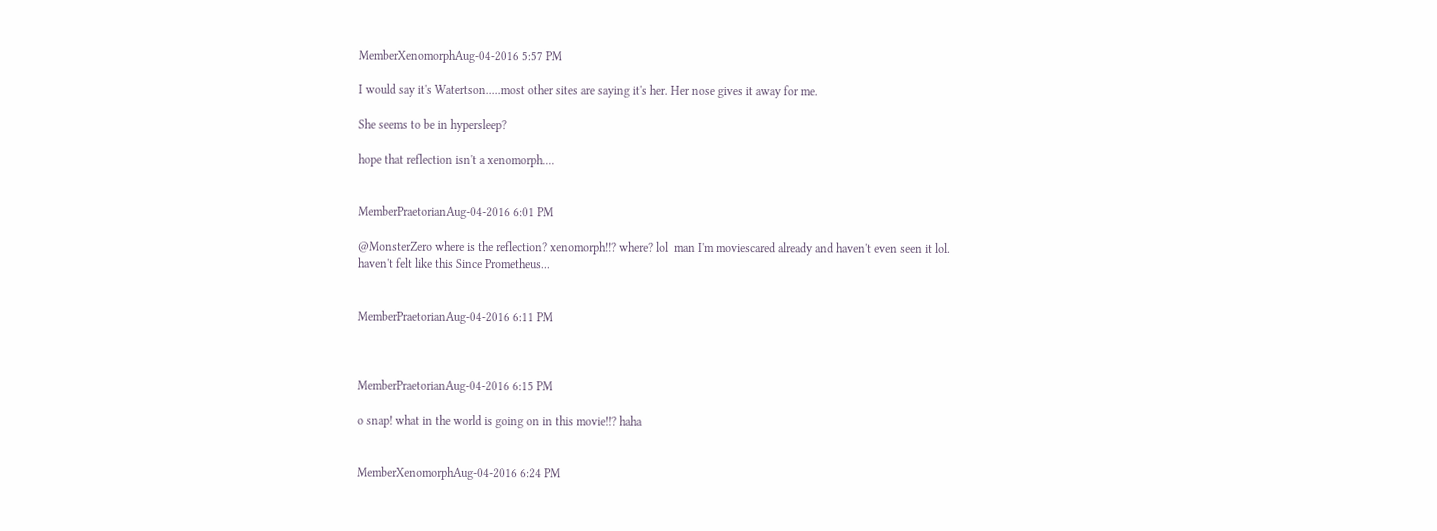MemberXenomorphAug-04-2016 5:57 PM

I would say it's Watertson.....most other sites are saying it's her. Her nose gives it away for me.

She seems to be in hypersleep?

hope that reflection isn't a xenomorph....


MemberPraetorianAug-04-2016 6:01 PM

@MonsterZero where is the reflection? xenomorph!!? where? lol  man I'm moviescared already and haven't even seen it lol. haven't felt like this Since Prometheus...


MemberPraetorianAug-04-2016 6:11 PM



MemberPraetorianAug-04-2016 6:15 PM

o snap! what in the world is going on in this movie!!? haha


MemberXenomorphAug-04-2016 6:24 PM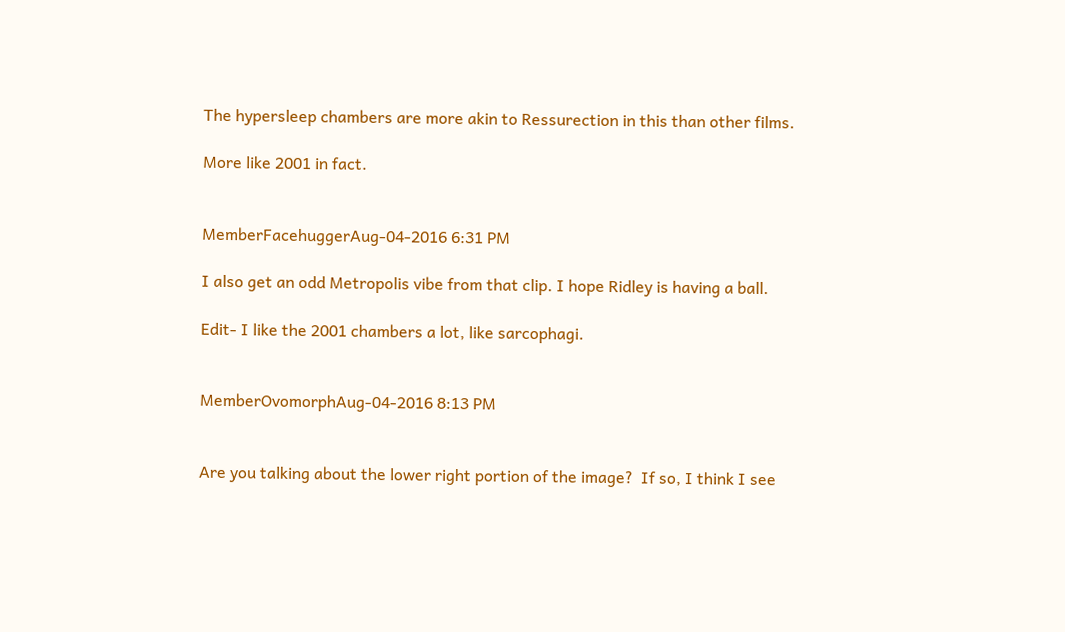The hypersleep chambers are more akin to Ressurection in this than other films.

More like 2001 in fact.


MemberFacehuggerAug-04-2016 6:31 PM

I also get an odd Metropolis vibe from that clip. I hope Ridley is having a ball.

Edit- I like the 2001 chambers a lot, like sarcophagi.


MemberOvomorphAug-04-2016 8:13 PM


Are you talking about the lower right portion of the image?  If so, I think I see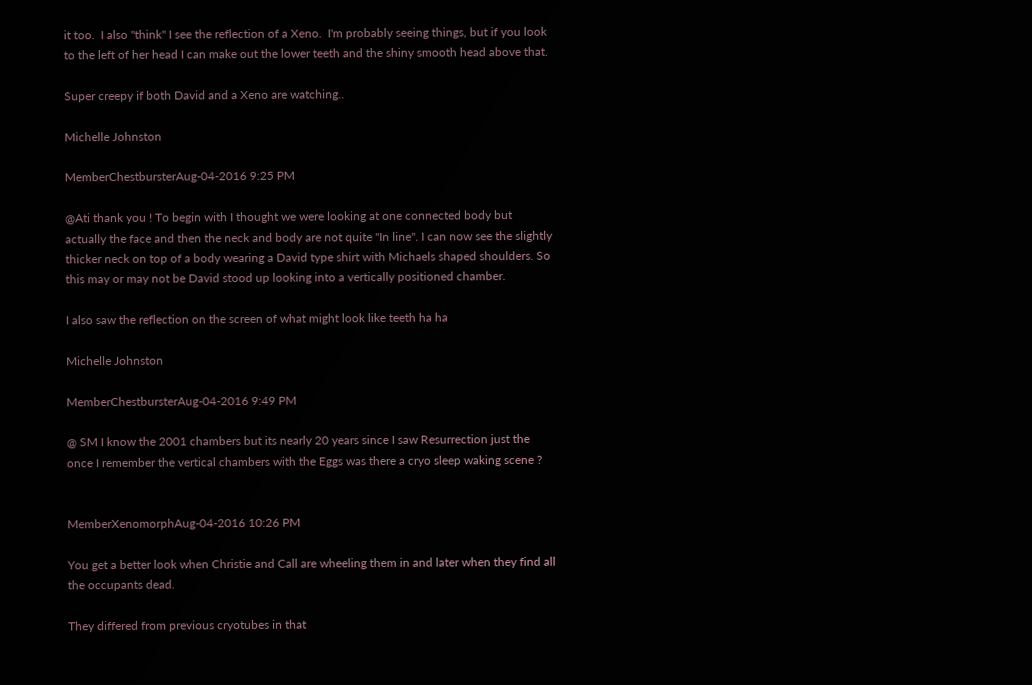it too.  I also "think" I see the reflection of a Xeno.  I'm probably seeing things, but if you look to the left of her head I can make out the lower teeth and the shiny smooth head above that.

Super creepy if both David and a Xeno are watching..

Michelle Johnston

MemberChestbursterAug-04-2016 9:25 PM

@Ati thank you ! To begin with I thought we were looking at one connected body but actually the face and then the neck and body are not quite "In line". I can now see the slightly thicker neck on top of a body wearing a David type shirt with Michaels shaped shoulders. So this may or may not be David stood up looking into a vertically positioned chamber.

I also saw the reflection on the screen of what might look like teeth ha ha

Michelle Johnston

MemberChestbursterAug-04-2016 9:49 PM

@ SM I know the 2001 chambers but its nearly 20 years since I saw Resurrection just the once I remember the vertical chambers with the Eggs was there a cryo sleep waking scene ?


MemberXenomorphAug-04-2016 10:26 PM

You get a better look when Christie and Call are wheeling them in and later when they find all the occupants dead.

They differed from previous cryotubes in that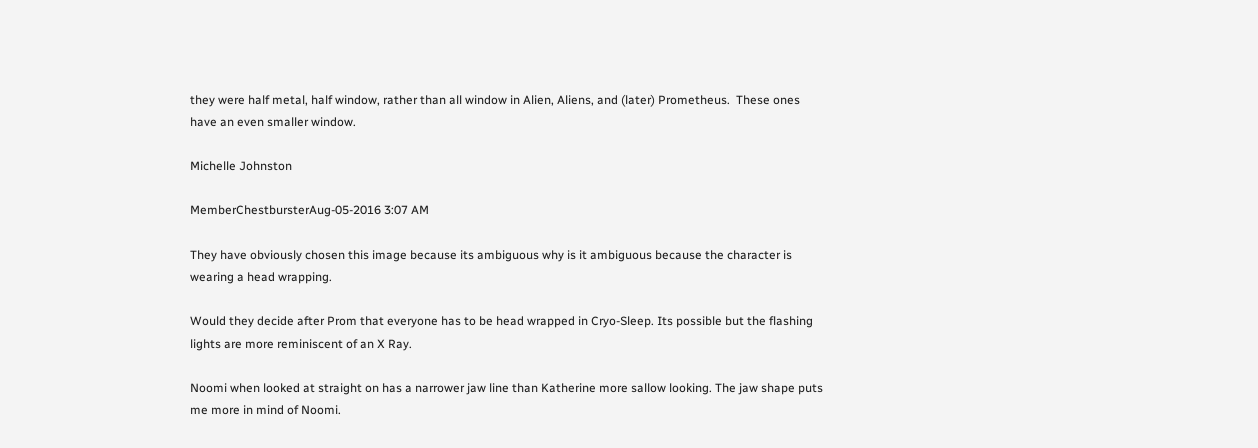they were half metal, half window, rather than all window in Alien, Aliens, and (later) Prometheus.  These ones have an even smaller window.

Michelle Johnston

MemberChestbursterAug-05-2016 3:07 AM

They have obviously chosen this image because its ambiguous why is it ambiguous because the character is wearing a head wrapping.

Would they decide after Prom that everyone has to be head wrapped in Cryo-Sleep. Its possible but the flashing lights are more reminiscent of an X Ray.

Noomi when looked at straight on has a narrower jaw line than Katherine more sallow looking. The jaw shape puts me more in mind of Noomi.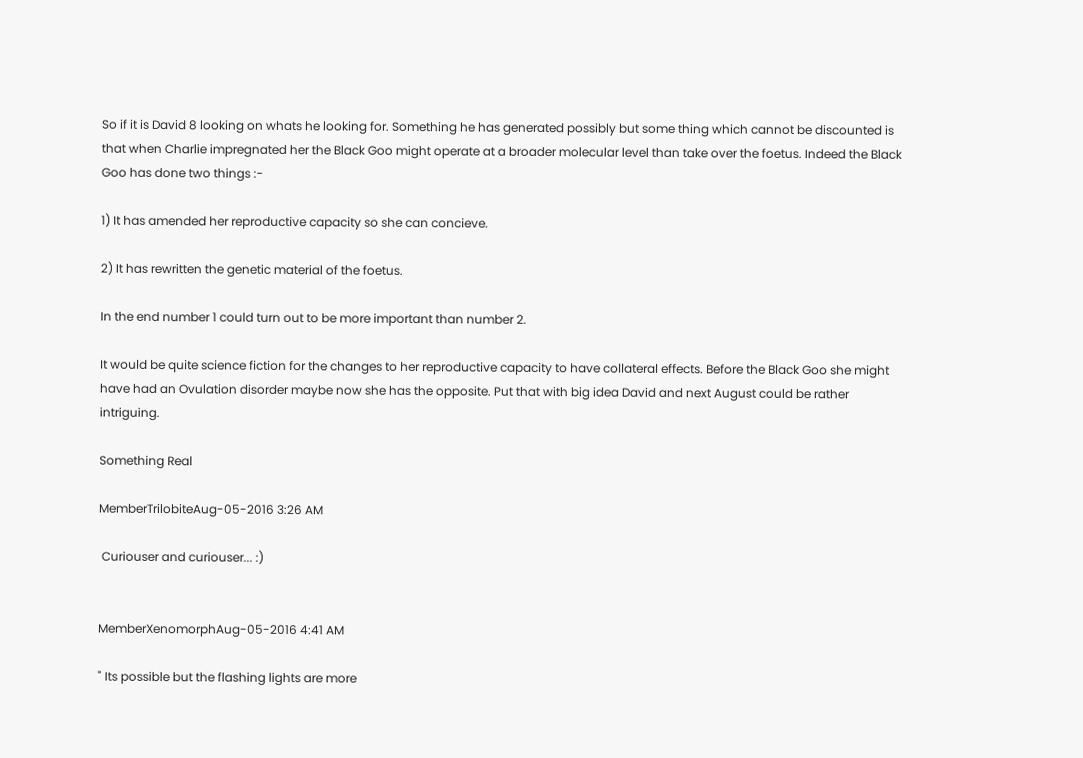So if it is David 8 looking on whats he looking for. Something he has generated possibly but some thing which cannot be discounted is that when Charlie impregnated her the Black Goo might operate at a broader molecular level than take over the foetus. Indeed the Black Goo has done two things :-

1) It has amended her reproductive capacity so she can concieve.

2) It has rewritten the genetic material of the foetus.

In the end number 1 could turn out to be more important than number 2.

It would be quite science fiction for the changes to her reproductive capacity to have collateral effects. Before the Black Goo she might have had an Ovulation disorder maybe now she has the opposite. Put that with big idea David and next August could be rather intriguing.

Something Real

MemberTrilobiteAug-05-2016 3:26 AM

 Curiouser and curiouser... :)


MemberXenomorphAug-05-2016 4:41 AM

" Its possible but the flashing lights are more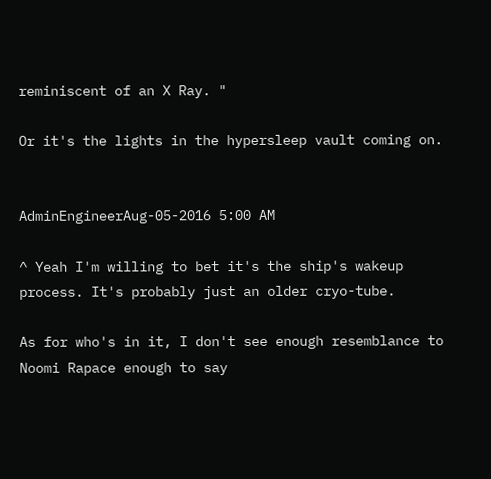reminiscent of an X Ray. "

Or it's the lights in the hypersleep vault coming on.


AdminEngineerAug-05-2016 5:00 AM

^ Yeah I'm willing to bet it's the ship's wakeup process. It's probably just an older cryo-tube.

As for who's in it, I don't see enough resemblance to Noomi Rapace enough to say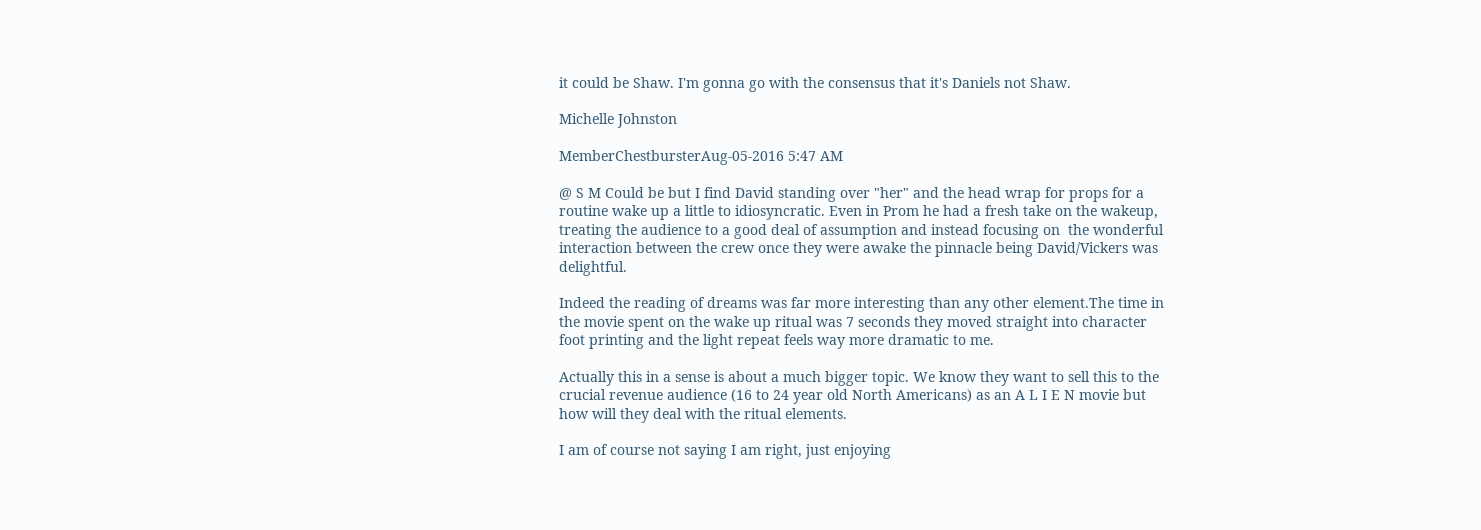it could be Shaw. I'm gonna go with the consensus that it's Daniels not Shaw.

Michelle Johnston

MemberChestbursterAug-05-2016 5:47 AM

@ S M Could be but I find David standing over "her" and the head wrap for props for a routine wake up a little to idiosyncratic. Even in Prom he had a fresh take on the wakeup, treating the audience to a good deal of assumption and instead focusing on  the wonderful interaction between the crew once they were awake the pinnacle being David/Vickers was delightful.

Indeed the reading of dreams was far more interesting than any other element.The time in the movie spent on the wake up ritual was 7 seconds they moved straight into character foot printing and the light repeat feels way more dramatic to me.

Actually this in a sense is about a much bigger topic. We know they want to sell this to the crucial revenue audience (16 to 24 year old North Americans) as an A L I E N movie but how will they deal with the ritual elements.

I am of course not saying I am right, just enjoying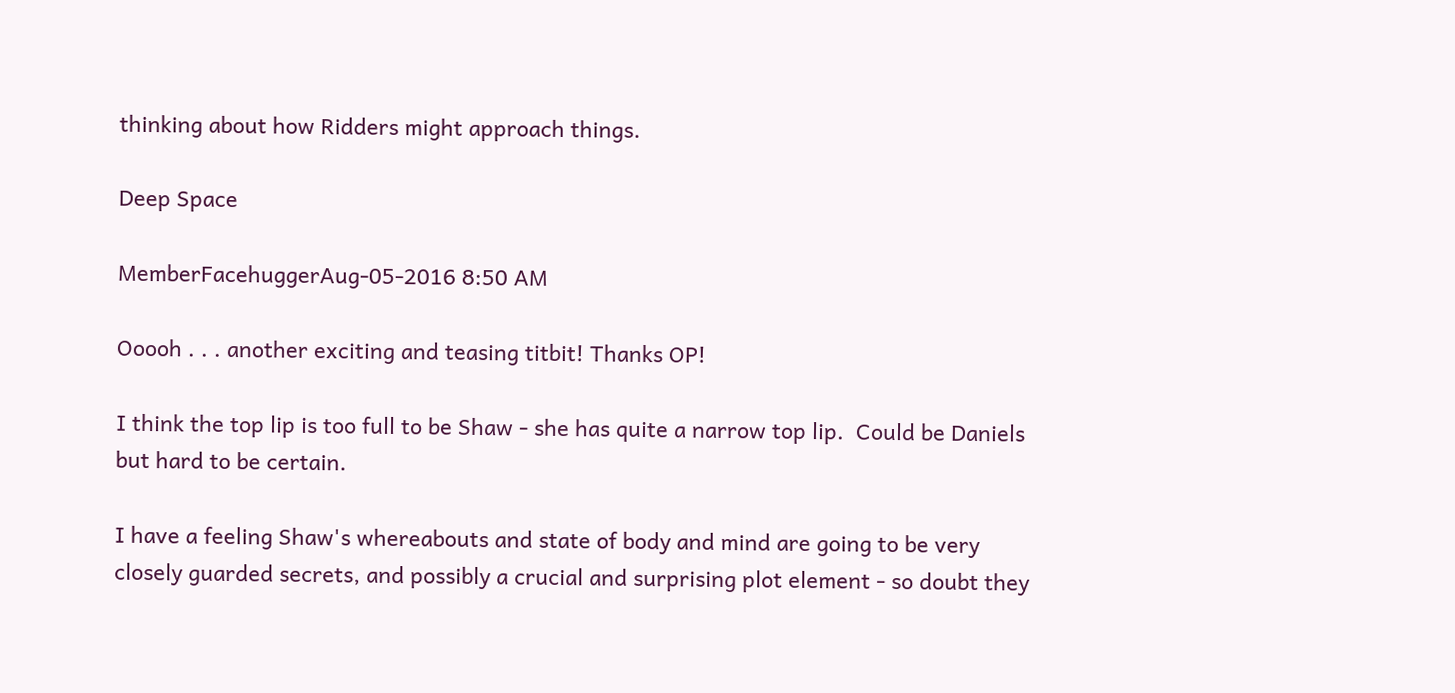thinking about how Ridders might approach things.

Deep Space

MemberFacehuggerAug-05-2016 8:50 AM

Ooooh . . . another exciting and teasing titbit! Thanks OP!

I think the top lip is too full to be Shaw - she has quite a narrow top lip.  Could be Daniels but hard to be certain.

I have a feeling Shaw's whereabouts and state of body and mind are going to be very closely guarded secrets, and possibly a crucial and surprising plot element - so doubt they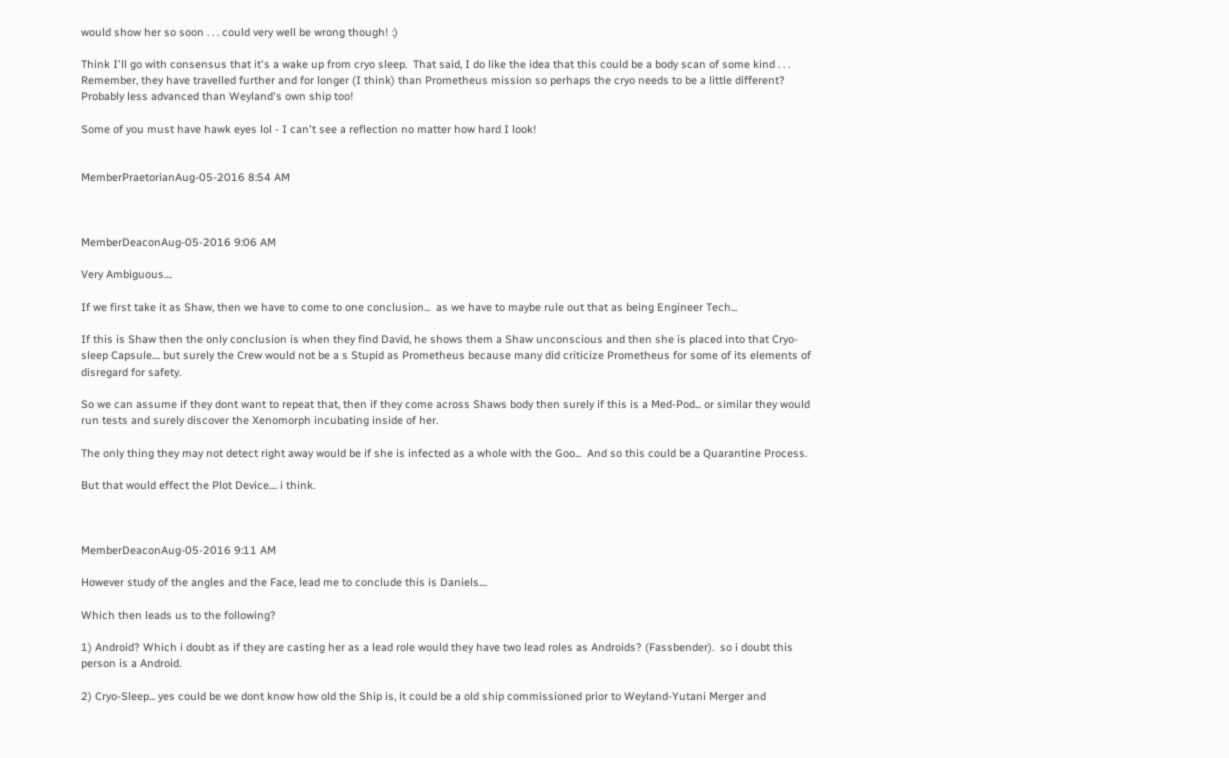would show her so soon . . . could very well be wrong though! :)

Think I'll go with consensus that it's a wake up from cryo sleep.  That said, I do like the idea that this could be a body scan of some kind . . . Remember, they have travelled further and for longer (I think) than Prometheus mission so perhaps the cryo needs to be a little different?  Probably less advanced than Weyland's own ship too!

Some of you must have hawk eyes lol - I can't see a reflection no matter how hard I look!


MemberPraetorianAug-05-2016 8:54 AM



MemberDeaconAug-05-2016 9:06 AM

Very Ambiguous....

If we first take it as Shaw, then we have to come to one conclusion...  as we have to maybe rule out that as being Engineer Tech...

If this is Shaw then the only conclusion is when they find David, he shows them a Shaw unconscious and then she is placed into that Cryo-sleep Capsule.... but surely the Crew would not be a s Stupid as Prometheus because many did criticize Prometheus for some of its elements of disregard for safety.

So we can assume if they dont want to repeat that, then if they come across Shaws body then surely if this is a Med-Pod... or similar they would run tests and surely discover the Xenomorph incubating inside of her.

The only thing they may not detect right away would be if she is infected as a whole with the Goo...  And so this could be a Quarantine Process.

But that would effect the Plot Device.... i think.



MemberDeaconAug-05-2016 9:11 AM

However study of the angles and the Face, lead me to conclude this is Daniels....

Which then leads us to the following?

1) Android? Which i doubt as if they are casting her as a lead role would they have two lead roles as Androids? (Fassbender).  so i doubt this person is a Android.

2) Cryo-Sleep... yes could be we dont know how old the Ship is, it could be a old ship commissioned prior to Weyland-Yutani Merger and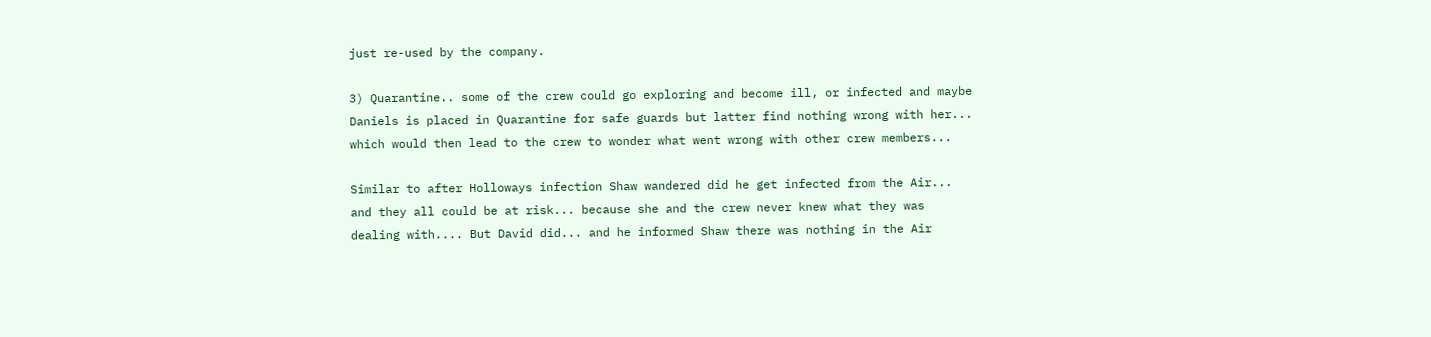just re-used by the company.

3) Quarantine.. some of the crew could go exploring and become ill, or infected and maybe Daniels is placed in Quarantine for safe guards but latter find nothing wrong with her... which would then lead to the crew to wonder what went wrong with other crew members...

Similar to after Holloways infection Shaw wandered did he get infected from the Air... and they all could be at risk... because she and the crew never knew what they was dealing with.... But David did... and he informed Shaw there was nothing in the Air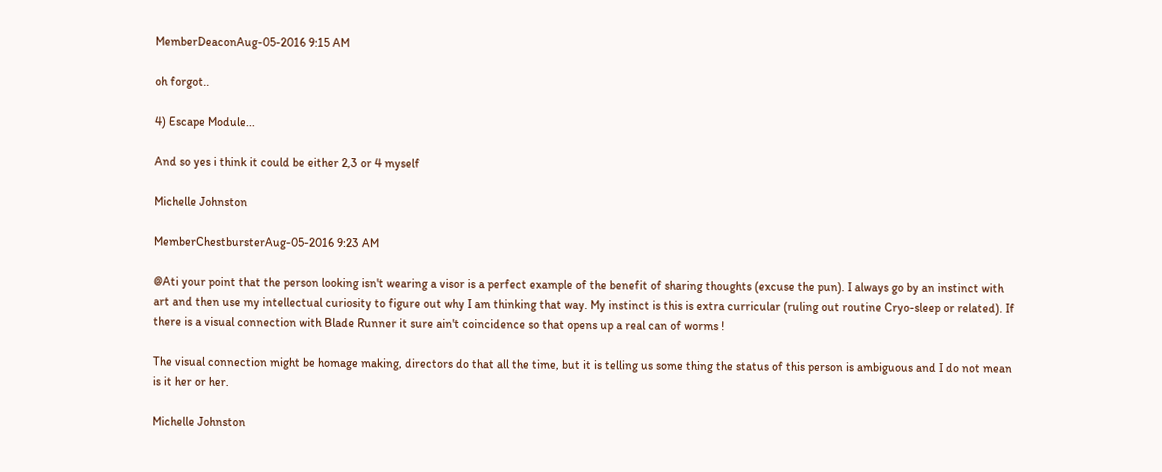MemberDeaconAug-05-2016 9:15 AM

oh forgot..

4) Escape Module...

And so yes i think it could be either 2,3 or 4 myself

Michelle Johnston

MemberChestbursterAug-05-2016 9:23 AM

@Ati your point that the person looking isn't wearing a visor is a perfect example of the benefit of sharing thoughts (excuse the pun). I always go by an instinct with art and then use my intellectual curiosity to figure out why I am thinking that way. My instinct is this is extra curricular (ruling out routine Cryo-sleep or related). If there is a visual connection with Blade Runner it sure ain't coincidence so that opens up a real can of worms !

The visual connection might be homage making, directors do that all the time, but it is telling us some thing the status of this person is ambiguous and I do not mean is it her or her.

Michelle Johnston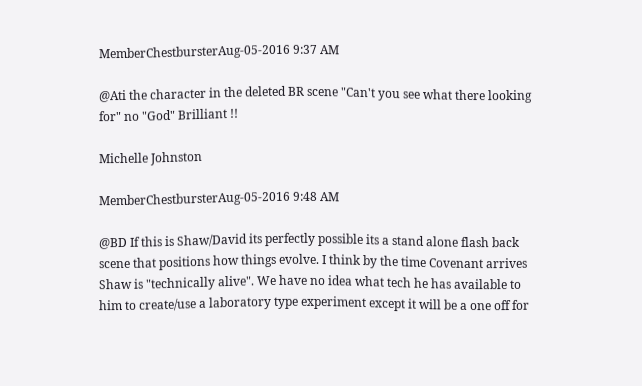MemberChestbursterAug-05-2016 9:37 AM

@Ati the character in the deleted BR scene "Can't you see what there looking for" no "God" Brilliant !!

Michelle Johnston

MemberChestbursterAug-05-2016 9:48 AM

@BD If this is Shaw/David its perfectly possible its a stand alone flash back scene that positions how things evolve. I think by the time Covenant arrives Shaw is "technically alive". We have no idea what tech he has available to him to create/use a laboratory type experiment except it will be a one off for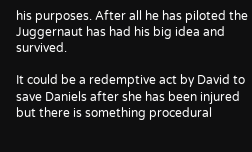his purposes. After all he has piloted the Juggernaut has had his big idea and survived.

It could be a redemptive act by David to save Daniels after she has been injured but there is something procedural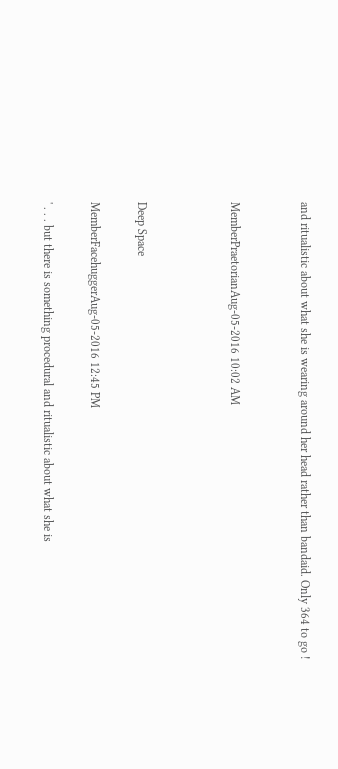and ritualistic about what she is wearing around her head rather than bandaid. Only 364 to go !


MemberPraetorianAug-05-2016 10:02 AM



Deep Space

MemberFacehuggerAug-05-2016 12:45 PM

' . . . but there is something procedural and ritualistic about what she is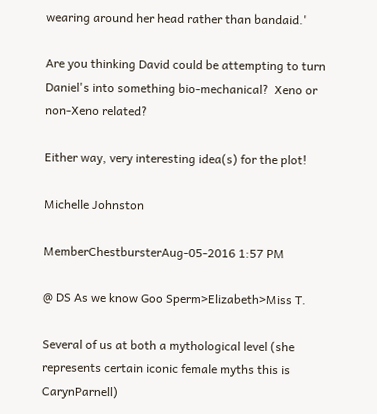wearing around her head rather than bandaid.'

Are you thinking David could be attempting to turn Daniel's into something bio-mechanical?  Xeno or non-Xeno related?

Either way, very interesting idea(s) for the plot!

Michelle Johnston

MemberChestbursterAug-05-2016 1:57 PM

@ DS As we know Goo Sperm>Elizabeth>Miss T.

Several of us at both a mythological level (she represents certain iconic female myths this is CarynParnell)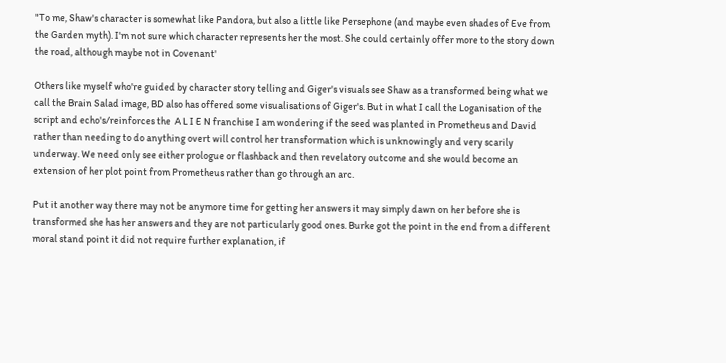"To me, Shaw's character is somewhat like Pandora, but also a little like Persephone (and maybe even shades of Eve from the Garden myth). I'm not sure which character represents her the most. She could certainly offer more to the story down the road, although maybe not in Covenant'

Others like myself who're guided by character story telling and Giger's visuals see Shaw as a transformed being what we call the Brain Salad image, BD also has offered some visualisations of Giger's. But in what I call the Loganisation of the script and echo's/reinforces the  A L I E N franchise I am wondering if the seed was planted in Prometheus and David rather than needing to do anything overt will control her transformation which is unknowingly and very scarily underway. We need only see either prologue or flashback and then revelatory outcome and she would become an extension of her plot point from Prometheus rather than go through an arc.

Put it another way there may not be anymore time for getting her answers it may simply dawn on her before she is transformed she has her answers and they are not particularly good ones. Burke got the point in the end from a different moral stand point it did not require further explanation, if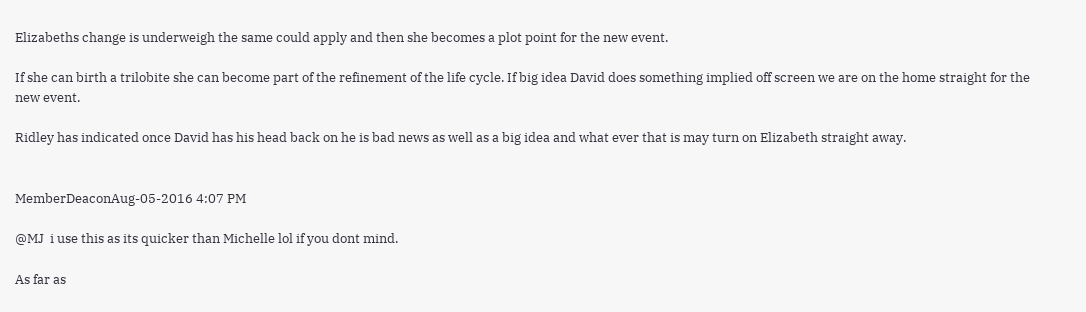Elizabeths change is underweigh the same could apply and then she becomes a plot point for the new event.

If she can birth a trilobite she can become part of the refinement of the life cycle. If big idea David does something implied off screen we are on the home straight for the new event.

Ridley has indicated once David has his head back on he is bad news as well as a big idea and what ever that is may turn on Elizabeth straight away.


MemberDeaconAug-05-2016 4:07 PM

@MJ  i use this as its quicker than Michelle lol if you dont mind.

As far as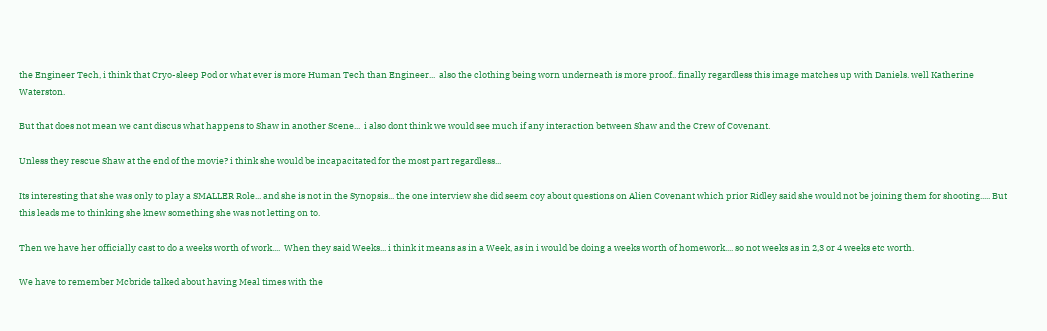the Engineer Tech, i think that Cryo-sleep Pod or what ever is more Human Tech than Engineer...  also the clothing being worn underneath is more proof.. finally regardless this image matches up with Daniels. well Katherine Waterston.

But that does not mean we cant discus what happens to Shaw in another Scene...  i also dont think we would see much if any interaction between Shaw and the Crew of Covenant.

Unless they rescue Shaw at the end of the movie? i think she would be incapacitated for the most part regardless...

Its interesting that she was only to play a SMALLER Role... and she is not in the Synopsis... the one interview she did seem coy about questions on Alien Covenant which prior Ridley said she would not be joining them for shooting..... But this leads me to thinking she knew something she was not letting on to.

Then we have her officially cast to do a weeks worth of work....  When they said Weeks... i think it means as in a Week, as in i would be doing a weeks worth of homework.... so not weeks as in 2,3 or 4 weeks etc worth.

We have to remember Mcbride talked about having Meal times with the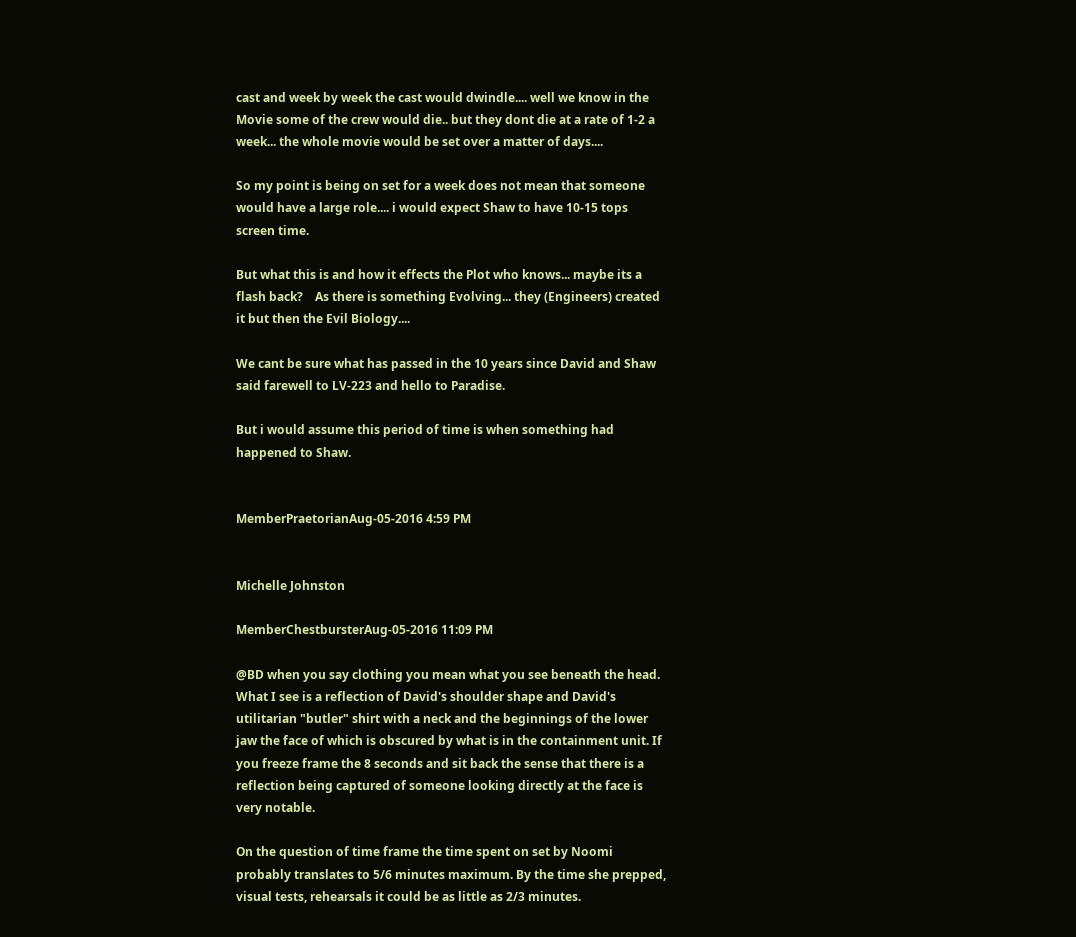cast and week by week the cast would dwindle.... well we know in the Movie some of the crew would die.. but they dont die at a rate of 1-2 a week... the whole movie would be set over a matter of days....

So my point is being on set for a week does not mean that someone would have a large role.... i would expect Shaw to have 10-15 tops screen time.

But what this is and how it effects the Plot who knows... maybe its a flash back?    As there is something Evolving... they (Engineers) created it but then the Evil Biology....

We cant be sure what has passed in the 10 years since David and Shaw said farewell to LV-223 and hello to Paradise.

But i would assume this period of time is when something had happened to Shaw.


MemberPraetorianAug-05-2016 4:59 PM


Michelle Johnston

MemberChestbursterAug-05-2016 11:09 PM

@BD when you say clothing you mean what you see beneath the head. What I see is a reflection of David's shoulder shape and David's utilitarian "butler" shirt with a neck and the beginnings of the lower jaw the face of which is obscured by what is in the containment unit. If you freeze frame the 8 seconds and sit back the sense that there is a reflection being captured of someone looking directly at the face is very notable.

On the question of time frame the time spent on set by Noomi probably translates to 5/6 minutes maximum. By the time she prepped, visual tests, rehearsals it could be as little as 2/3 minutes.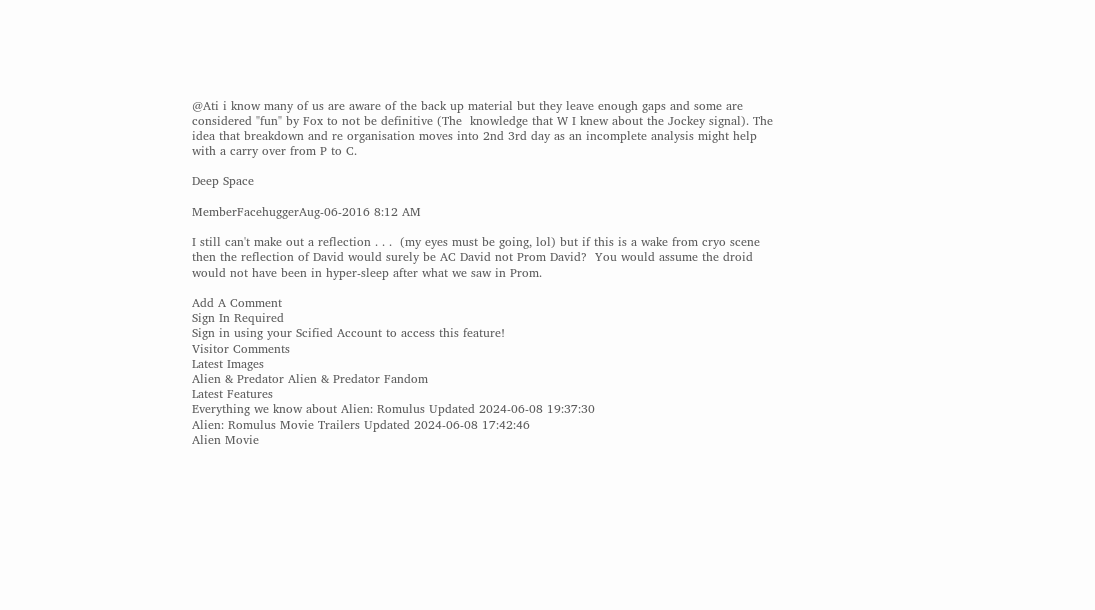@Ati i know many of us are aware of the back up material but they leave enough gaps and some are considered "fun" by Fox to not be definitive (The  knowledge that W I knew about the Jockey signal). The idea that breakdown and re organisation moves into 2nd 3rd day as an incomplete analysis might help with a carry over from P to C.

Deep Space

MemberFacehuggerAug-06-2016 8:12 AM

I still can't make out a reflection . . .  (my eyes must be going, lol) but if this is a wake from cryo scene then the reflection of David would surely be AC David not Prom David?  You would assume the droid would not have been in hyper-sleep after what we saw in Prom.

Add A Comment
Sign In Required
Sign in using your Scified Account to access this feature!
Visitor Comments
Latest Images
Alien & Predator Alien & Predator Fandom
Latest Features
Everything we know about Alien: Romulus Updated 2024-06-08 19:37:30
Alien: Romulus Movie Trailers Updated 2024-06-08 17:42:46
Alien Movie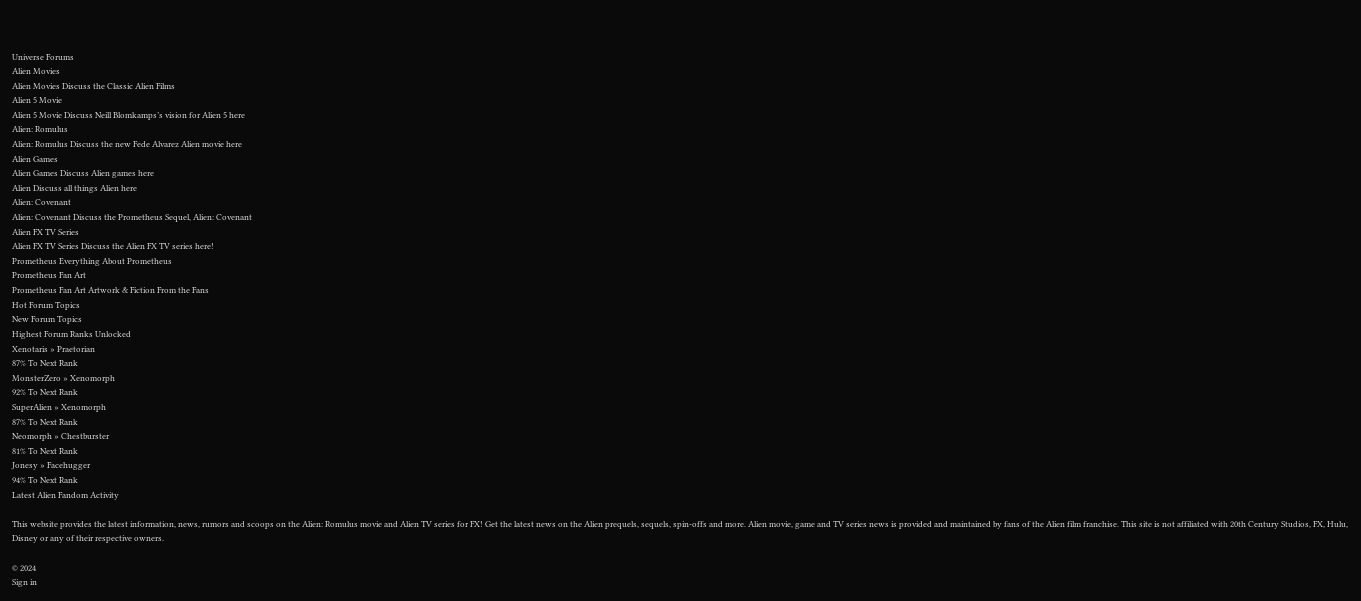Universe Forums
Alien Movies
Alien Movies Discuss the Classic Alien Films
Alien 5 Movie
Alien 5 Movie Discuss Neill Blomkamps’s vision for Alien 5 here
Alien: Romulus
Alien: Romulus Discuss the new Fede Alvarez Alien movie here
Alien Games
Alien Games Discuss Alien games here
Alien Discuss all things Alien here
Alien: Covenant
Alien: Covenant Discuss the Prometheus Sequel, Alien: Covenant
Alien FX TV Series
Alien FX TV Series Discuss the Alien FX TV series here!
Prometheus Everything About Prometheus
Prometheus Fan Art
Prometheus Fan Art Artwork & Fiction From the Fans
Hot Forum Topics
New Forum Topics
Highest Forum Ranks Unlocked
Xenotaris » Praetorian
87% To Next Rank
MonsterZero » Xenomorph
92% To Next Rank
SuperAlien » Xenomorph
87% To Next Rank
Neomorph » Chestburster
81% To Next Rank
Jonesy » Facehugger
94% To Next Rank
Latest Alien Fandom Activity

This website provides the latest information, news, rumors and scoops on the Alien: Romulus movie and Alien TV series for FX! Get the latest news on the Alien prequels, sequels, spin-offs and more. Alien movie, game and TV series news is provided and maintained by fans of the Alien film franchise. This site is not affiliated with 20th Century Studios, FX, Hulu, Disney or any of their respective owners.

© 2024
Sign in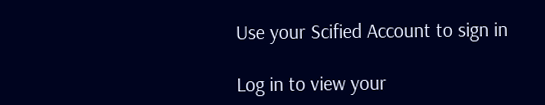Use your Scified Account to sign in

Log in to view your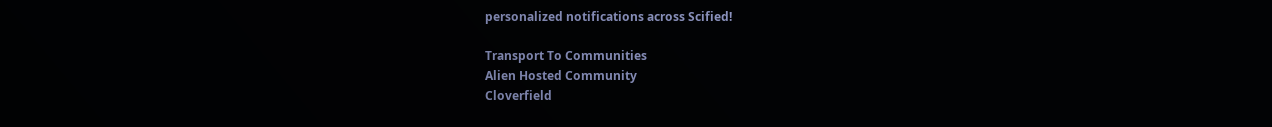personalized notifications across Scified!

Transport To Communities
Alien Hosted Community
Cloverfield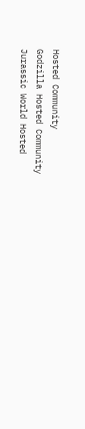Hosted Community
Godzilla Hosted Community
Jurassic World Hosted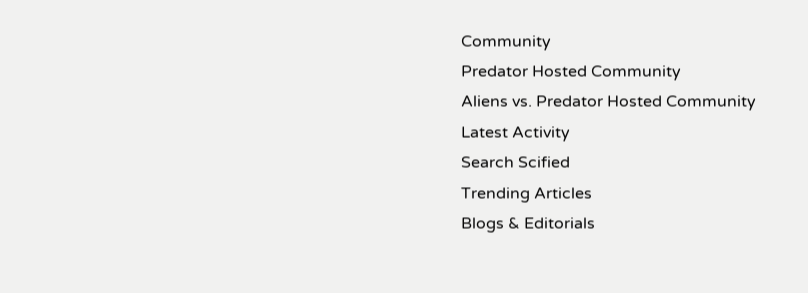Community
Predator Hosted Community
Aliens vs. Predator Hosted Community
Latest Activity
Search Scified
Trending Articles
Blogs & Editorials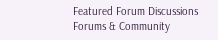Featured Forum Discussions
Forums & Community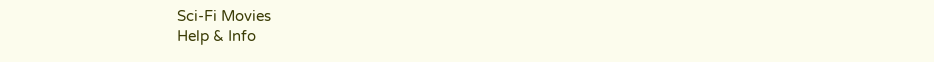Sci-Fi Movies
Help & Info